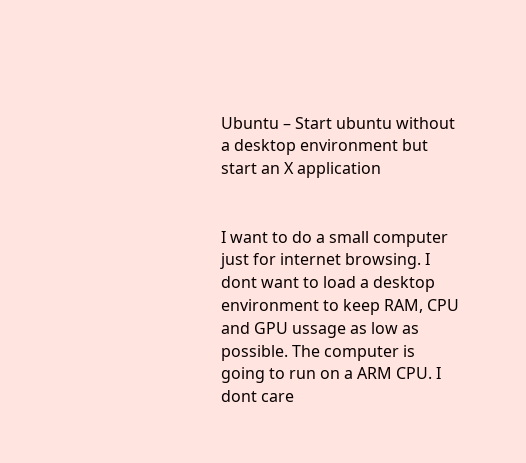Ubuntu – Start ubuntu without a desktop environment but start an X application


I want to do a small computer just for internet browsing. I dont want to load a desktop environment to keep RAM, CPU and GPU ussage as low as possible. The computer is going to run on a ARM CPU. I dont care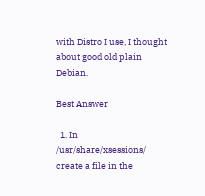with Distro I use, I thought about good old plain Debian.

Best Answer

  1. In /usr/share/xsessions/ create a file in the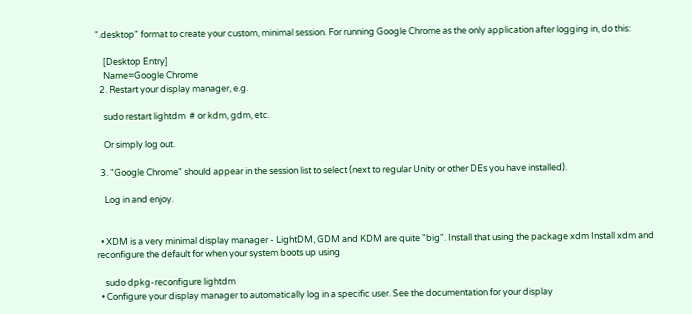".desktop" format to create your custom, minimal session. For running Google Chrome as the only application after logging in, do this:

    [Desktop Entry]
    Name=Google Chrome
  2. Restart your display manager, e.g.

    sudo restart lightdm  # or kdm, gdm, etc.

    Or simply log out.

  3. "Google Chrome" should appear in the session list to select (next to regular Unity or other DEs you have installed).

    Log in and enjoy.


  • XDM is a very minimal display manager - LightDM, GDM and KDM are quite "big". Install that using the package xdm Install xdm and reconfigure the default for when your system boots up using

    sudo dpkg-reconfigure lightdm
  • Configure your display manager to automatically log in a specific user. See the documentation for your display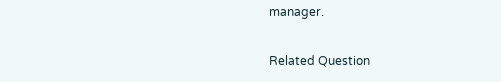manager.

Related Question